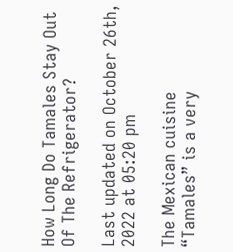How Long Do Tamales Stay Out Of The Refrigerator?

Last updated on October 26th, 2022 at 05:20 pm

The Mexican cuisine “Tamales” is a very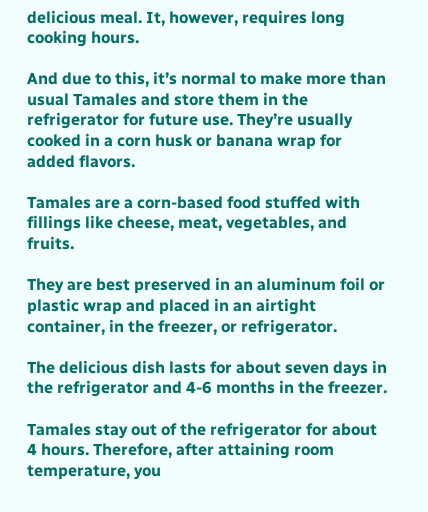delicious meal. It, however, requires long cooking hours.

And due to this, it’s normal to make more than usual Tamales and store them in the refrigerator for future use. They’re usually cooked in a corn husk or banana wrap for added flavors.

Tamales are a corn-based food stuffed with fillings like cheese, meat, vegetables, and fruits.

They are best preserved in an aluminum foil or plastic wrap and placed in an airtight container, in the freezer, or refrigerator.

The delicious dish lasts for about seven days in the refrigerator and 4-6 months in the freezer.

Tamales stay out of the refrigerator for about 4 hours. Therefore, after attaining room temperature, you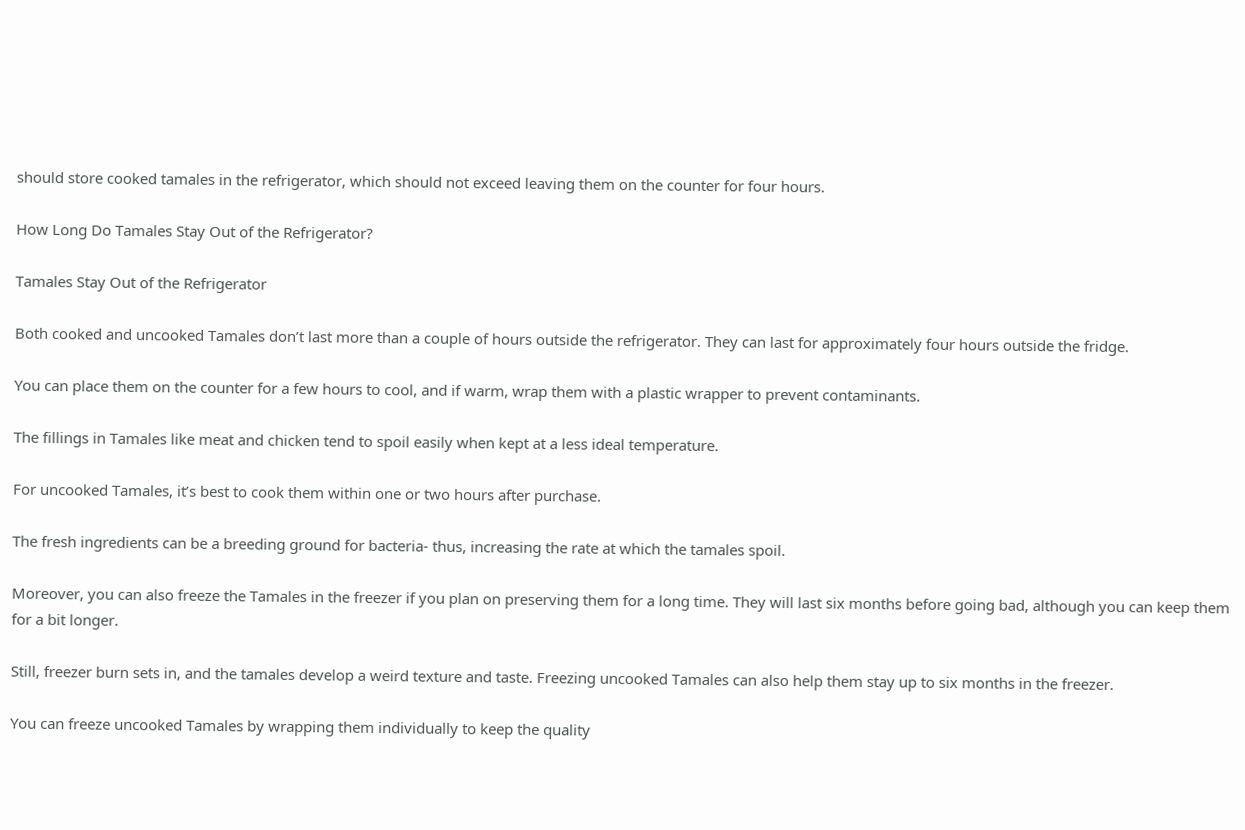should store cooked tamales in the refrigerator, which should not exceed leaving them on the counter for four hours.

How Long Do Tamales Stay Out of the Refrigerator?

Tamales Stay Out of the Refrigerator

Both cooked and uncooked Tamales don’t last more than a couple of hours outside the refrigerator. They can last for approximately four hours outside the fridge.

You can place them on the counter for a few hours to cool, and if warm, wrap them with a plastic wrapper to prevent contaminants.

The fillings in Tamales like meat and chicken tend to spoil easily when kept at a less ideal temperature.

For uncooked Tamales, it’s best to cook them within one or two hours after purchase.

The fresh ingredients can be a breeding ground for bacteria- thus, increasing the rate at which the tamales spoil.

Moreover, you can also freeze the Tamales in the freezer if you plan on preserving them for a long time. They will last six months before going bad, although you can keep them for a bit longer.

Still, freezer burn sets in, and the tamales develop a weird texture and taste. Freezing uncooked Tamales can also help them stay up to six months in the freezer.

You can freeze uncooked Tamales by wrapping them individually to keep the quality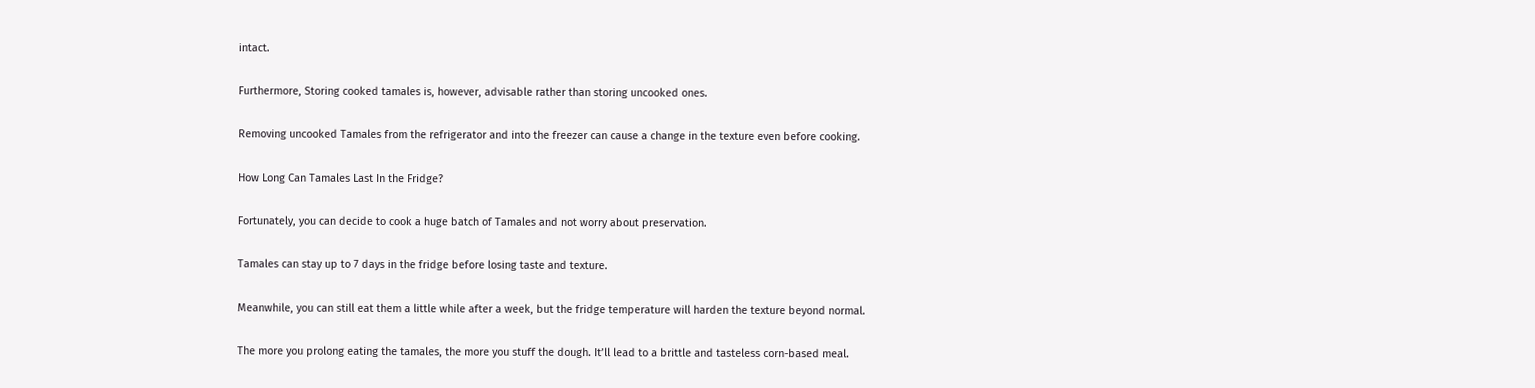intact.

Furthermore, Storing cooked tamales is, however, advisable rather than storing uncooked ones.

Removing uncooked Tamales from the refrigerator and into the freezer can cause a change in the texture even before cooking.

How Long Can Tamales Last In the Fridge?

Fortunately, you can decide to cook a huge batch of Tamales and not worry about preservation.

Tamales can stay up to 7 days in the fridge before losing taste and texture.

Meanwhile, you can still eat them a little while after a week, but the fridge temperature will harden the texture beyond normal.

The more you prolong eating the tamales, the more you stuff the dough. It’ll lead to a brittle and tasteless corn-based meal.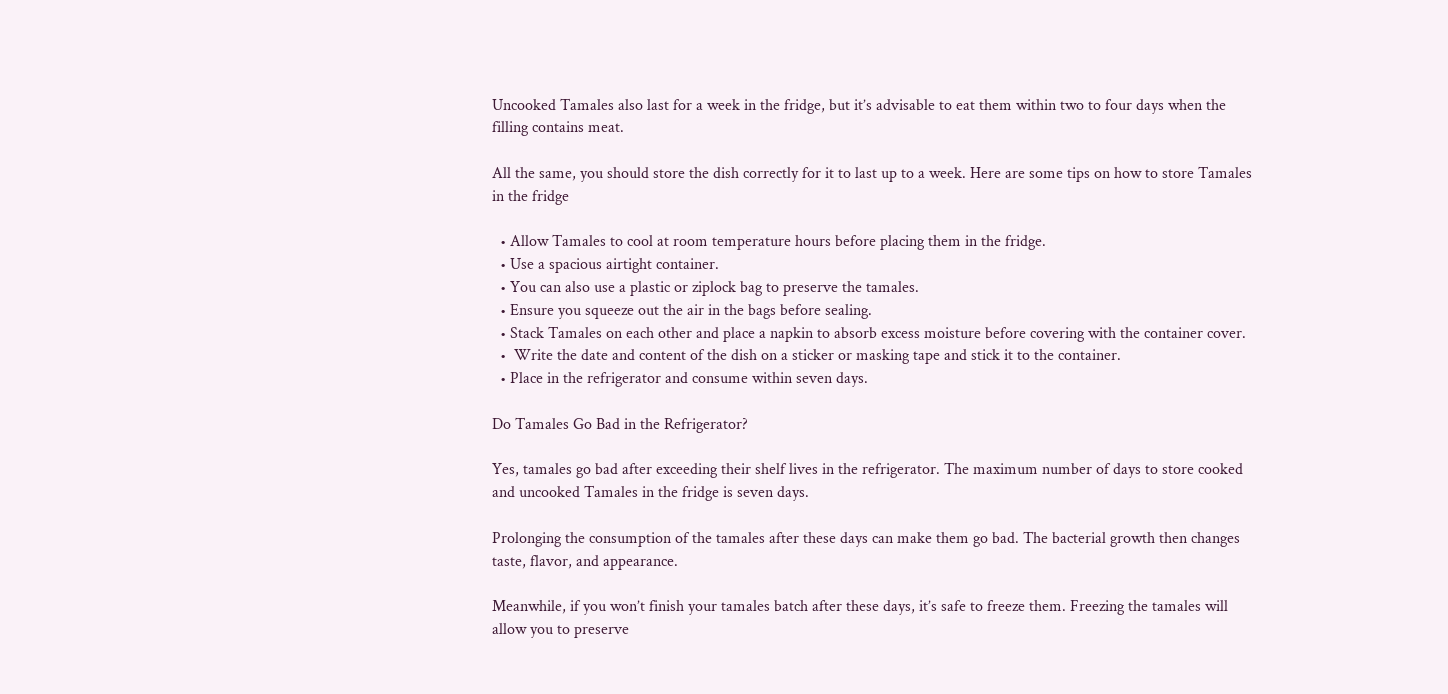Uncooked Tamales also last for a week in the fridge, but it’s advisable to eat them within two to four days when the filling contains meat.

All the same, you should store the dish correctly for it to last up to a week. Here are some tips on how to store Tamales in the fridge

  • Allow Tamales to cool at room temperature hours before placing them in the fridge.
  • Use a spacious airtight container.
  • You can also use a plastic or ziplock bag to preserve the tamales.
  • Ensure you squeeze out the air in the bags before sealing.
  • Stack Tamales on each other and place a napkin to absorb excess moisture before covering with the container cover.
  •  Write the date and content of the dish on a sticker or masking tape and stick it to the container.
  • Place in the refrigerator and consume within seven days.

Do Tamales Go Bad in the Refrigerator?

Yes, tamales go bad after exceeding their shelf lives in the refrigerator. The maximum number of days to store cooked and uncooked Tamales in the fridge is seven days.

Prolonging the consumption of the tamales after these days can make them go bad. The bacterial growth then changes taste, flavor, and appearance.

Meanwhile, if you won’t finish your tamales batch after these days, it’s safe to freeze them. Freezing the tamales will allow you to preserve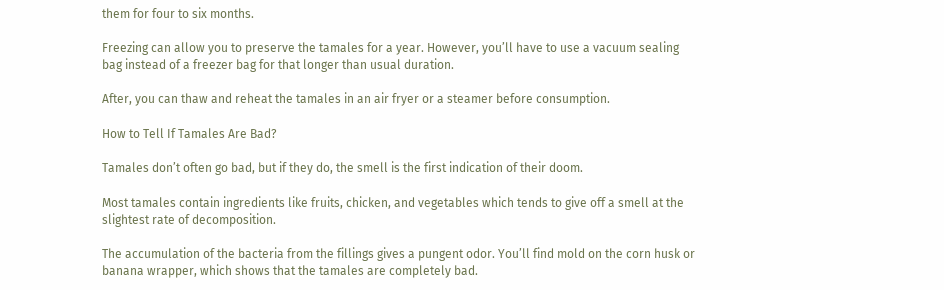them for four to six months.

Freezing can allow you to preserve the tamales for a year. However, you’ll have to use a vacuum sealing bag instead of a freezer bag for that longer than usual duration.

After, you can thaw and reheat the tamales in an air fryer or a steamer before consumption.

How to Tell If Tamales Are Bad?

Tamales don’t often go bad, but if they do, the smell is the first indication of their doom.

Most tamales contain ingredients like fruits, chicken, and vegetables which tends to give off a smell at the slightest rate of decomposition.

The accumulation of the bacteria from the fillings gives a pungent odor. You’ll find mold on the corn husk or banana wrapper, which shows that the tamales are completely bad.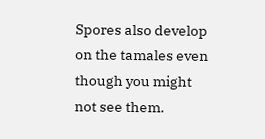Spores also develop on the tamales even though you might not see them.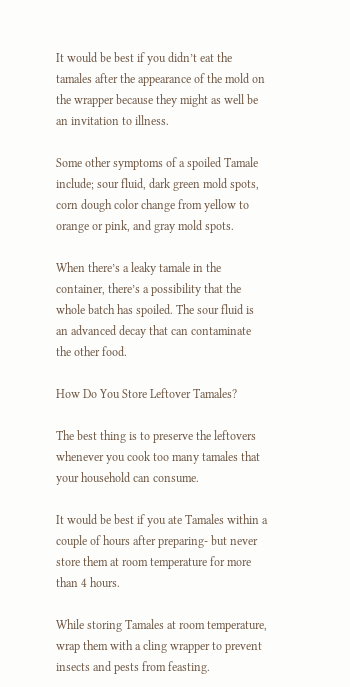It would be best if you didn’t eat the tamales after the appearance of the mold on the wrapper because they might as well be an invitation to illness.

Some other symptoms of a spoiled Tamale include; sour fluid, dark green mold spots, corn dough color change from yellow to orange or pink, and gray mold spots.

When there’s a leaky tamale in the container, there’s a possibility that the whole batch has spoiled. The sour fluid is an advanced decay that can contaminate the other food.

How Do You Store Leftover Tamales?

The best thing is to preserve the leftovers whenever you cook too many tamales that your household can consume.

It would be best if you ate Tamales within a couple of hours after preparing- but never store them at room temperature for more than 4 hours.

While storing Tamales at room temperature, wrap them with a cling wrapper to prevent insects and pests from feasting.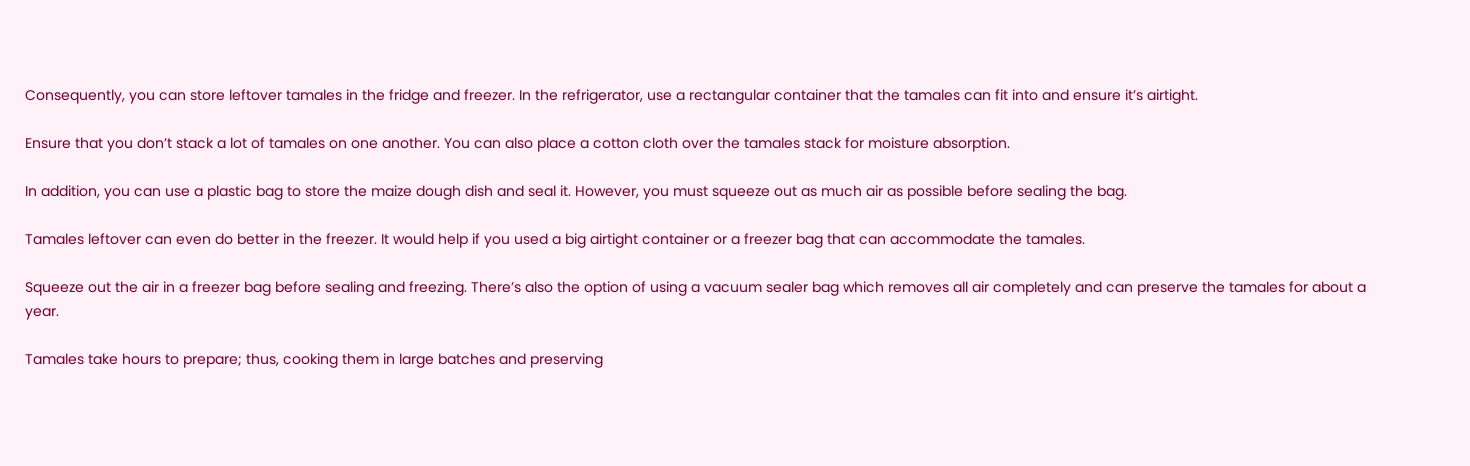Consequently, you can store leftover tamales in the fridge and freezer. In the refrigerator, use a rectangular container that the tamales can fit into and ensure it’s airtight.

Ensure that you don’t stack a lot of tamales on one another. You can also place a cotton cloth over the tamales stack for moisture absorption.

In addition, you can use a plastic bag to store the maize dough dish and seal it. However, you must squeeze out as much air as possible before sealing the bag.

Tamales leftover can even do better in the freezer. It would help if you used a big airtight container or a freezer bag that can accommodate the tamales.

Squeeze out the air in a freezer bag before sealing and freezing. There’s also the option of using a vacuum sealer bag which removes all air completely and can preserve the tamales for about a year.

Tamales take hours to prepare; thus, cooking them in large batches and preserving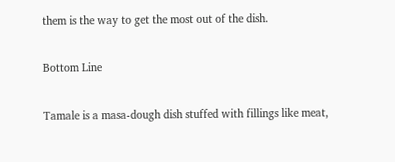them is the way to get the most out of the dish.

Bottom Line

Tamale is a masa-dough dish stuffed with fillings like meat,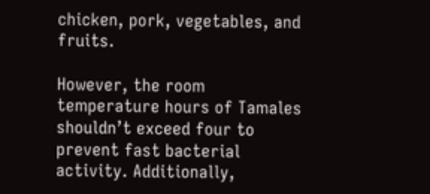chicken, pork, vegetables, and fruits.

However, the room temperature hours of Tamales shouldn’t exceed four to prevent fast bacterial activity. Additionally,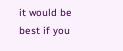it would be best if you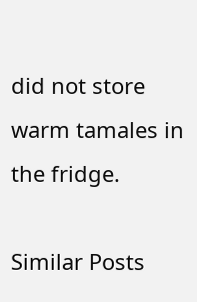did not store warm tamales in the fridge.

Similar Posts